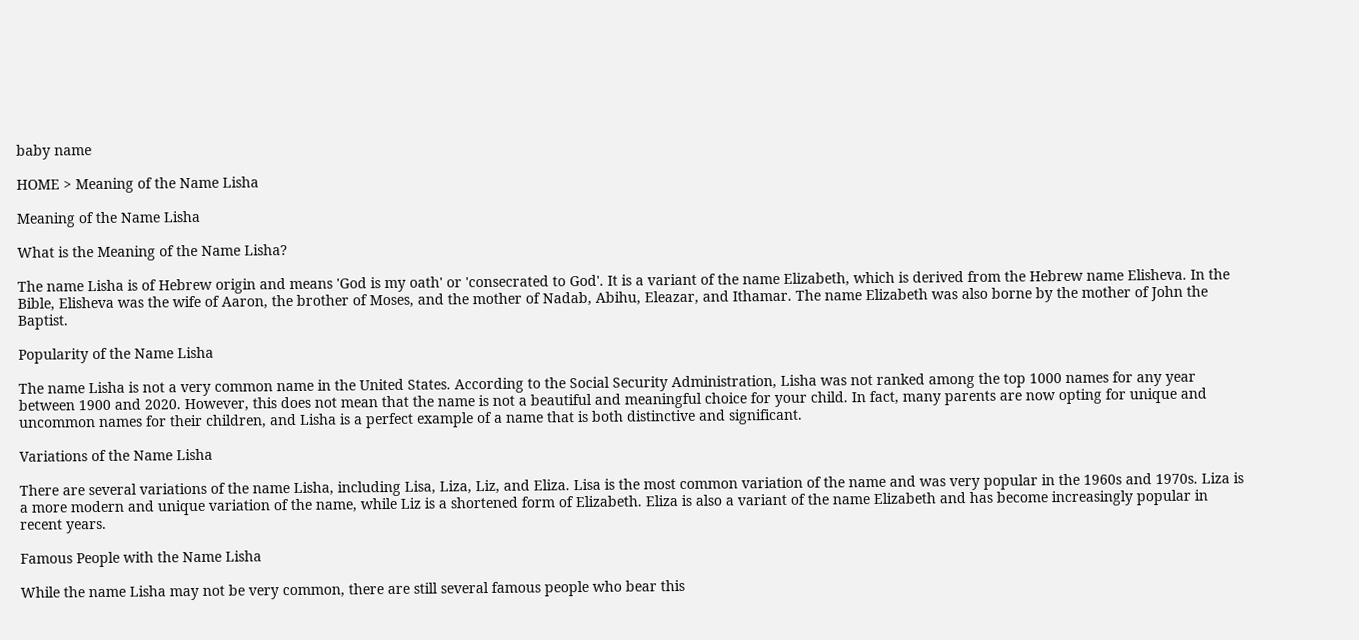baby name

HOME > Meaning of the Name Lisha

Meaning of the Name Lisha

What is the Meaning of the Name Lisha?

The name Lisha is of Hebrew origin and means 'God is my oath' or 'consecrated to God'. It is a variant of the name Elizabeth, which is derived from the Hebrew name Elisheva. In the Bible, Elisheva was the wife of Aaron, the brother of Moses, and the mother of Nadab, Abihu, Eleazar, and Ithamar. The name Elizabeth was also borne by the mother of John the Baptist.

Popularity of the Name Lisha

The name Lisha is not a very common name in the United States. According to the Social Security Administration, Lisha was not ranked among the top 1000 names for any year between 1900 and 2020. However, this does not mean that the name is not a beautiful and meaningful choice for your child. In fact, many parents are now opting for unique and uncommon names for their children, and Lisha is a perfect example of a name that is both distinctive and significant.

Variations of the Name Lisha

There are several variations of the name Lisha, including Lisa, Liza, Liz, and Eliza. Lisa is the most common variation of the name and was very popular in the 1960s and 1970s. Liza is a more modern and unique variation of the name, while Liz is a shortened form of Elizabeth. Eliza is also a variant of the name Elizabeth and has become increasingly popular in recent years.

Famous People with the Name Lisha

While the name Lisha may not be very common, there are still several famous people who bear this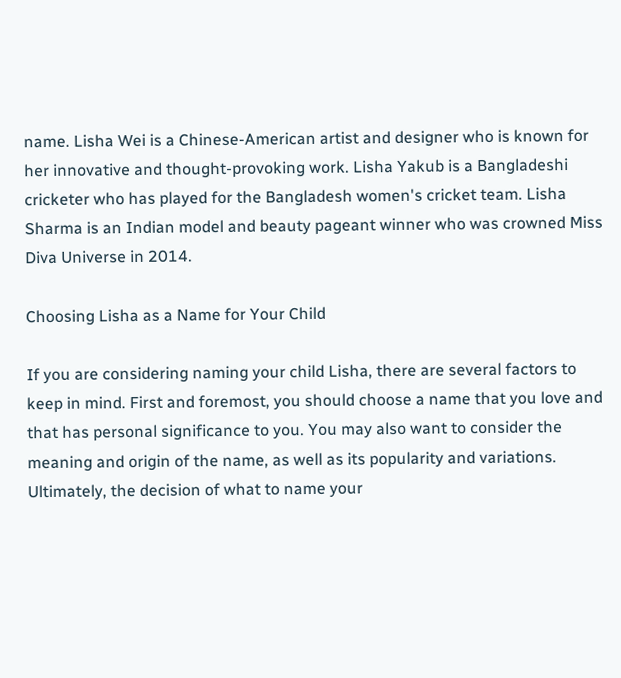name. Lisha Wei is a Chinese-American artist and designer who is known for her innovative and thought-provoking work. Lisha Yakub is a Bangladeshi cricketer who has played for the Bangladesh women's cricket team. Lisha Sharma is an Indian model and beauty pageant winner who was crowned Miss Diva Universe in 2014.

Choosing Lisha as a Name for Your Child

If you are considering naming your child Lisha, there are several factors to keep in mind. First and foremost, you should choose a name that you love and that has personal significance to you. You may also want to consider the meaning and origin of the name, as well as its popularity and variations. Ultimately, the decision of what to name your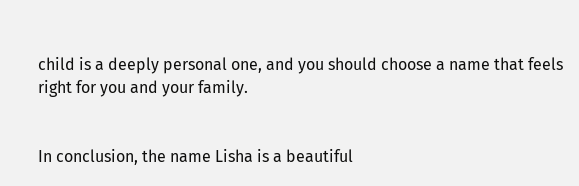child is a deeply personal one, and you should choose a name that feels right for you and your family.


In conclusion, the name Lisha is a beautiful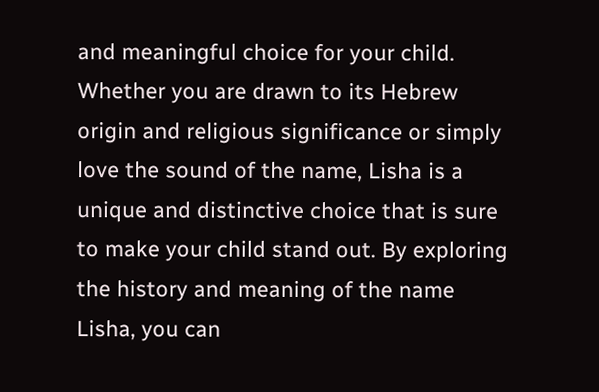and meaningful choice for your child. Whether you are drawn to its Hebrew origin and religious significance or simply love the sound of the name, Lisha is a unique and distinctive choice that is sure to make your child stand out. By exploring the history and meaning of the name Lisha, you can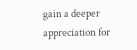gain a deeper appreciation for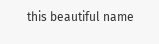this beautiful name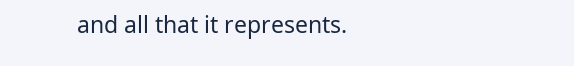and all that it represents.